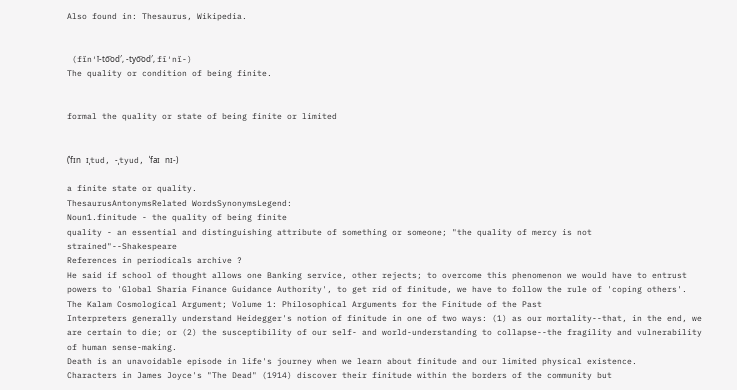Also found in: Thesaurus, Wikipedia.


 (fĭn′ĭ-to͞od′, -tyo͞od′, fī′nĭ-)
The quality or condition of being finite.


formal the quality or state of being finite or limited


(ˈfɪn ɪˌtud, -ˌtyud, ˈfaɪ nɪ-)

a finite state or quality.
ThesaurusAntonymsRelated WordsSynonymsLegend:
Noun1.finitude - the quality of being finite
quality - an essential and distinguishing attribute of something or someone; "the quality of mercy is not strained"--Shakespeare
References in periodicals archive ?
He said if school of thought allows one Banking service, other rejects; to overcome this phenomenon we would have to entrust powers to 'Global Sharia Finance Guidance Authority', to get rid of finitude, we have to follow the rule of 'coping others'.
The Kalam Cosmological Argument; Volume 1: Philosophical Arguments for the Finitude of the Past
Interpreters generally understand Heidegger's notion of finitude in one of two ways: (1) as our mortality--that, in the end, we are certain to die; or (2) the susceptibility of our self- and world-understanding to collapse--the fragility and vulnerability of human sense-making.
Death is an unavoidable episode in life's journey when we learn about finitude and our limited physical existence.
Characters in James Joyce's "The Dead" (1914) discover their finitude within the borders of the community but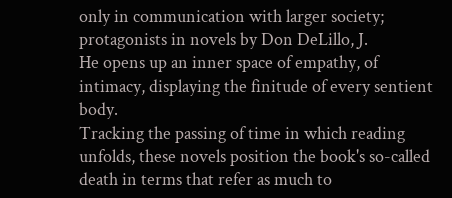only in communication with larger society; protagonists in novels by Don DeLillo, J.
He opens up an inner space of empathy, of intimacy, displaying the finitude of every sentient body.
Tracking the passing of time in which reading unfolds, these novels position the book's so-called death in terms that refer as much to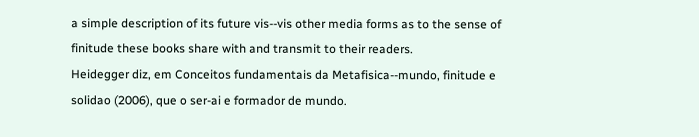a simple description of its future vis--vis other media forms as to the sense of finitude these books share with and transmit to their readers.
Heidegger diz, em Conceitos fundamentais da Metafisica--mundo, finitude e solidao (2006), que o ser-ai e formador de mundo.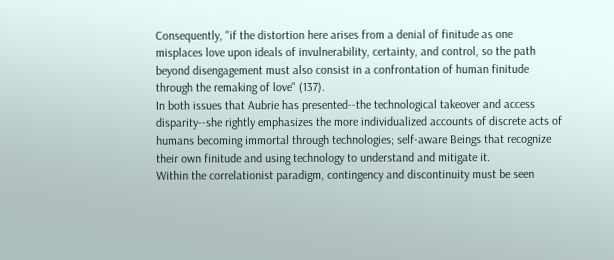Consequently, "if the distortion here arises from a denial of finitude as one misplaces love upon ideals of invulnerability, certainty, and control, so the path beyond disengagement must also consist in a confrontation of human finitude through the remaking of love" (137).
In both issues that Aubrie has presented--the technological takeover and access disparity--she rightly emphasizes the more individualized accounts of discrete acts of humans becoming immortal through technologies; self-aware Beings that recognize their own finitude and using technology to understand and mitigate it.
Within the correlationist paradigm, contingency and discontinuity must be seen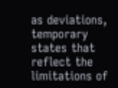as deviations, temporary states that reflect the limitations of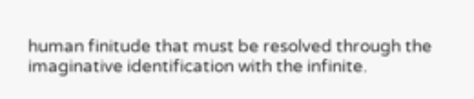human finitude that must be resolved through the imaginative identification with the infinite.